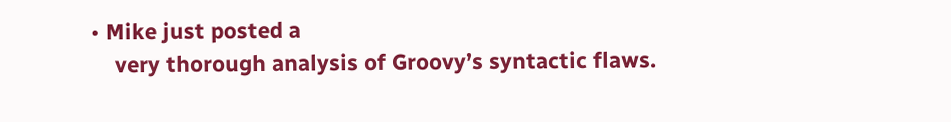• Mike just posted a
    very thorough analysis of Groovy’s syntactic flaws.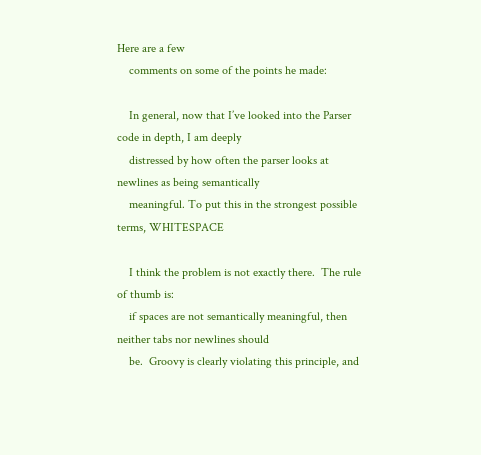Here are a few
    comments on some of the points he made:

    In general, now that I’ve looked into the Parser code in depth, I am deeply
    distressed by how often the parser looks at newlines as being semantically
    meaningful. To put this in the strongest possible terms, WHITESPACE

    I think the problem is not exactly there.  The rule of thumb is:
    if spaces are not semantically meaningful, then neither tabs nor newlines should
    be.  Groovy is clearly violating this principle, and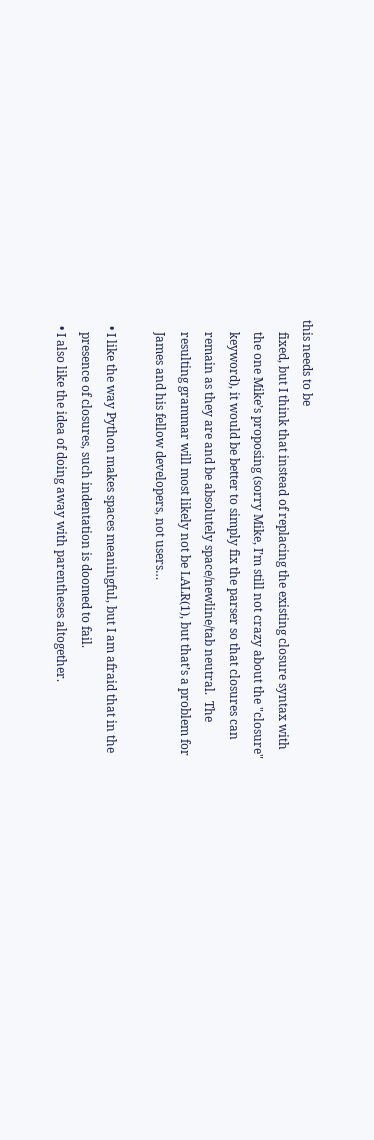this needs to be
    fixed, but I think that instead of replacing the existing closure syntax with
    the one Mike’s proposing (sorry Mike, I’m still not crazy about the "closure"
    keyword), it would be better to simply fix the parser so that closures can
    remain as they are and be absolutely space/newline/tab neutral.  The
    resulting grammar will most likely not be LALR(1), but that’s a problem for
    James and his fellow developers, not users…

  • I like the way Python makes spaces meaningful, but I am afraid that in the
    presence of closures, such indentation is doomed to fail.
  • I also like the idea of doing away with parentheses altogether.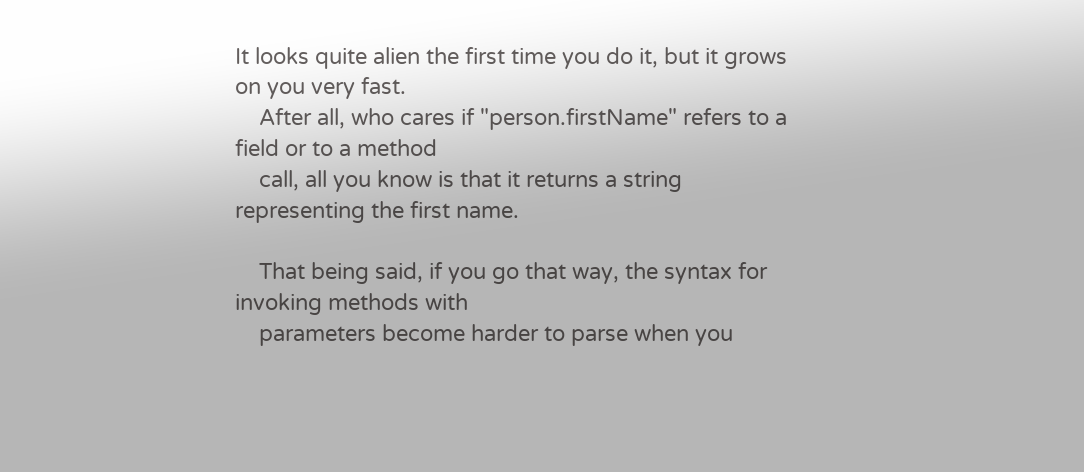It looks quite alien the first time you do it, but it grows on you very fast.
    After all, who cares if "person.firstName" refers to a field or to a method
    call, all you know is that it returns a string representing the first name.

    That being said, if you go that way, the syntax for invoking methods with
    parameters become harder to parse when you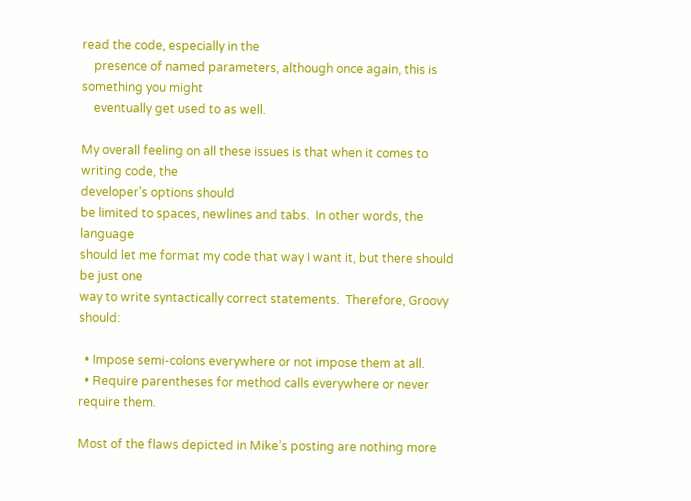read the code, especially in the
    presence of named parameters, although once again, this is something you might
    eventually get used to as well.

My overall feeling on all these issues is that when it comes to writing code, the
developer’s options should
be limited to spaces, newlines and tabs.  In other words, the language
should let me format my code that way I want it, but there should be just one
way to write syntactically correct statements.  Therefore, Groovy should:

  • Impose semi-colons everywhere or not impose them at all.
  • Require parentheses for method calls everywhere or never require them.

Most of the flaws depicted in Mike’s posting are nothing more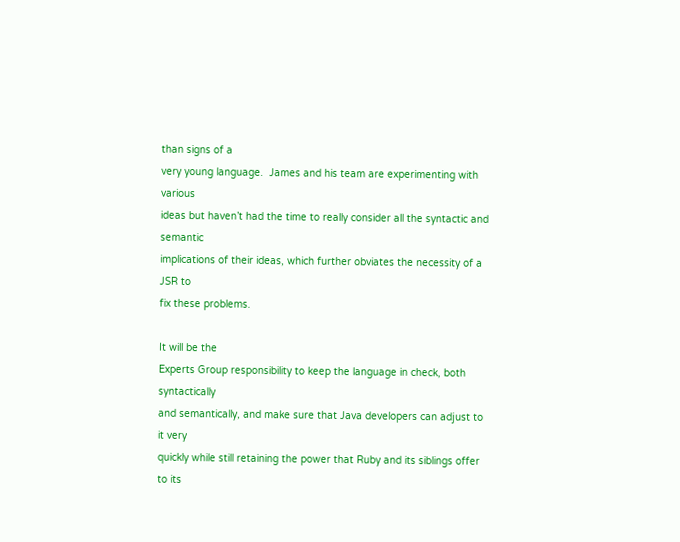than signs of a
very young language.  James and his team are experimenting with various
ideas but haven’t had the time to really consider all the syntactic and semantic
implications of their ideas, which further obviates the necessity of a JSR to
fix these problems.

It will be the
Experts Group responsibility to keep the language in check, both syntactically
and semantically, and make sure that Java developers can adjust to it very
quickly while still retaining the power that Ruby and its siblings offer to its